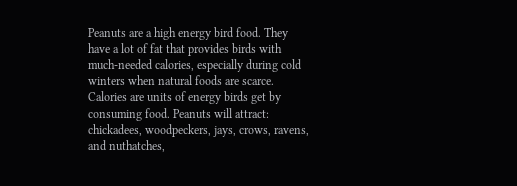Peanuts are a high energy bird food. They have a lot of fat that provides birds with much-needed calories, especially during cold winters when natural foods are scarce. Calories are units of energy birds get by consuming food. Peanuts will attract: chickadees, woodpeckers, jays, crows, ravens, and nuthatches,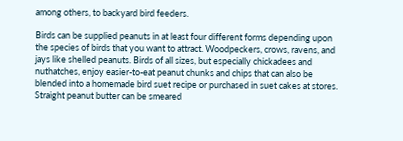among others, to backyard bird feeders.

Birds can be supplied peanuts in at least four different forms depending upon the species of birds that you want to attract. Woodpeckers, crows, ravens, and jays like shelled peanuts. Birds of all sizes, but especially chickadees and nuthatches, enjoy easier-to-eat peanut chunks and chips that can also be blended into a homemade bird suet recipe or purchased in suet cakes at stores. Straight peanut butter can be smeared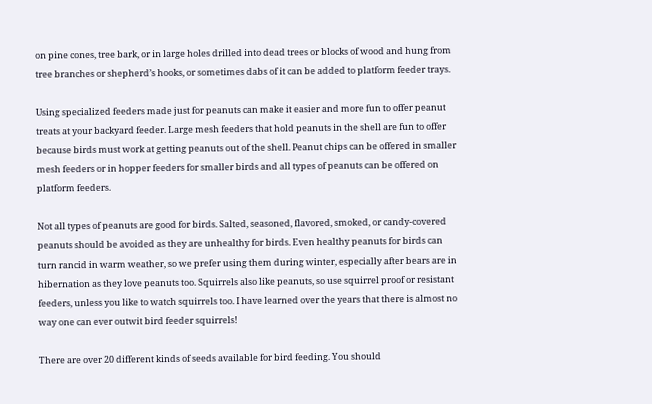on pine cones, tree bark, or in large holes drilled into dead trees or blocks of wood and hung from tree branches or shepherd’s hooks, or sometimes dabs of it can be added to platform feeder trays.

Using specialized feeders made just for peanuts can make it easier and more fun to offer peanut treats at your backyard feeder. Large mesh feeders that hold peanuts in the shell are fun to offer because birds must work at getting peanuts out of the shell. Peanut chips can be offered in smaller mesh feeders or in hopper feeders for smaller birds and all types of peanuts can be offered on platform feeders.

Not all types of peanuts are good for birds. Salted, seasoned, flavored, smoked, or candy-covered peanuts should be avoided as they are unhealthy for birds. Even healthy peanuts for birds can turn rancid in warm weather, so we prefer using them during winter, especially after bears are in hibernation as they love peanuts too. Squirrels also like peanuts, so use squirrel proof or resistant feeders, unless you like to watch squirrels too. I have learned over the years that there is almost no way one can ever outwit bird feeder squirrels!

There are over 20 different kinds of seeds available for bird feeding. You should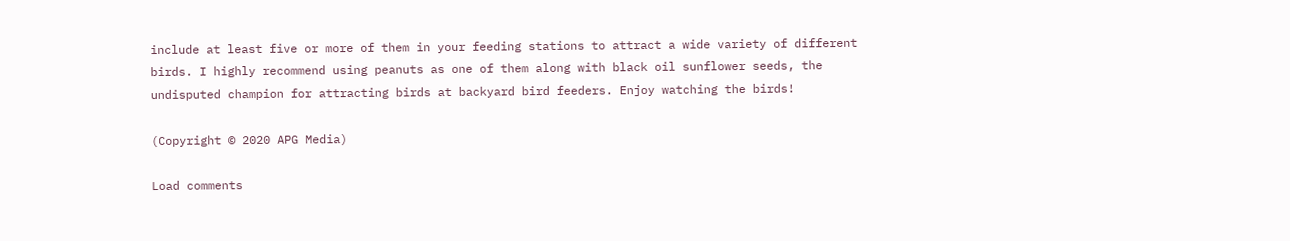include at least five or more of them in your feeding stations to attract a wide variety of different birds. I highly recommend using peanuts as one of them along with black oil sunflower seeds, the undisputed champion for attracting birds at backyard bird feeders. Enjoy watching the birds!

(Copyright © 2020 APG Media)

Load comments